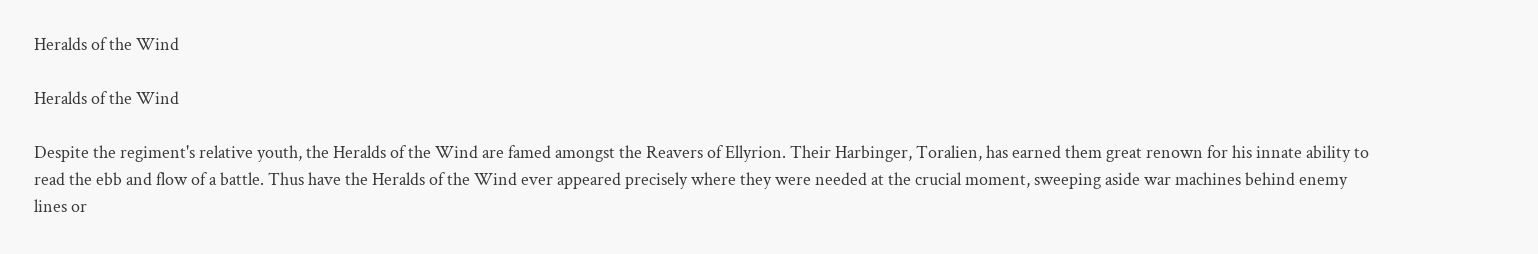Heralds of the Wind

Heralds of the Wind

Despite the regiment's relative youth, the Heralds of the Wind are famed amongst the Reavers of Ellyrion. Their Harbinger, Toralien, has earned them great renown for his innate ability to read the ebb and flow of a battle. Thus have the Heralds of the Wind ever appeared precisely where they were needed at the crucial moment, sweeping aside war machines behind enemy lines or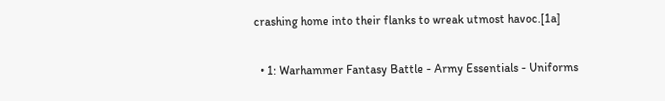crashing home into their flanks to wreak utmost havoc.[1a]


  • 1: Warhammer Fantasy Battle - Army Essentials - Uniforms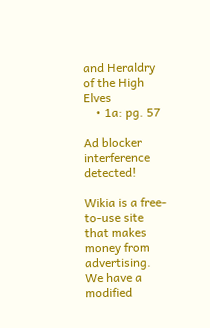and Heraldry of the High Elves
    • 1a: pg. 57

Ad blocker interference detected!

Wikia is a free-to-use site that makes money from advertising. We have a modified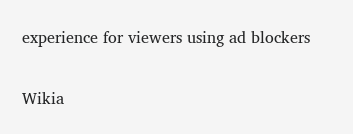experience for viewers using ad blockers

Wikia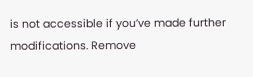is not accessible if you’ve made further modifications. Remove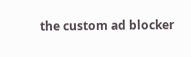the custom ad blocker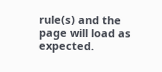rule(s) and the page will load as expected.